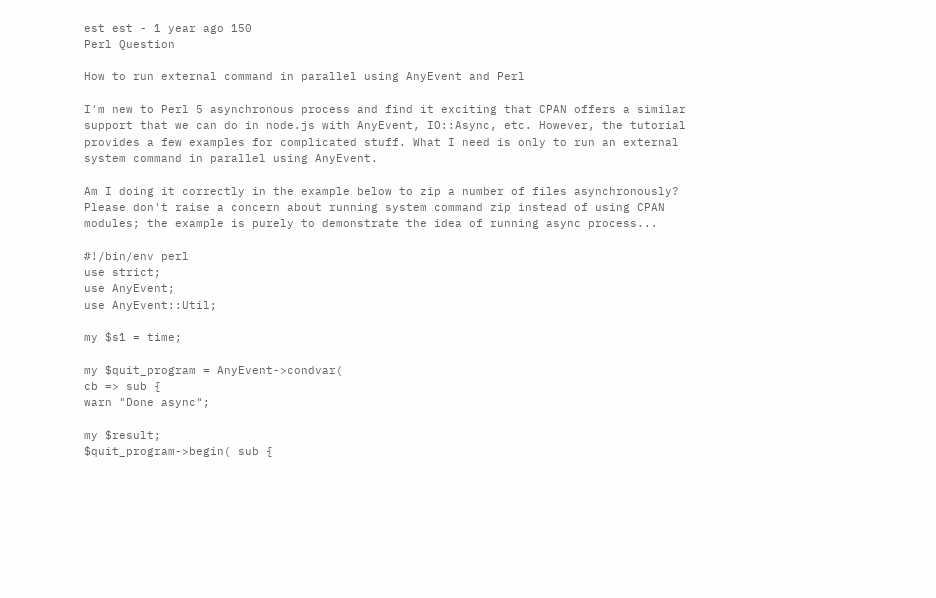est est - 1 year ago 150
Perl Question

How to run external command in parallel using AnyEvent and Perl

I'm new to Perl 5 asynchronous process and find it exciting that CPAN offers a similar support that we can do in node.js with AnyEvent, IO::Async, etc. However, the tutorial provides a few examples for complicated stuff. What I need is only to run an external system command in parallel using AnyEvent.

Am I doing it correctly in the example below to zip a number of files asynchronously? Please don't raise a concern about running system command zip instead of using CPAN modules; the example is purely to demonstrate the idea of running async process...

#!/bin/env perl
use strict;
use AnyEvent;
use AnyEvent::Util;

my $s1 = time;

my $quit_program = AnyEvent->condvar(
cb => sub {
warn "Done async";

my $result;
$quit_program->begin( sub {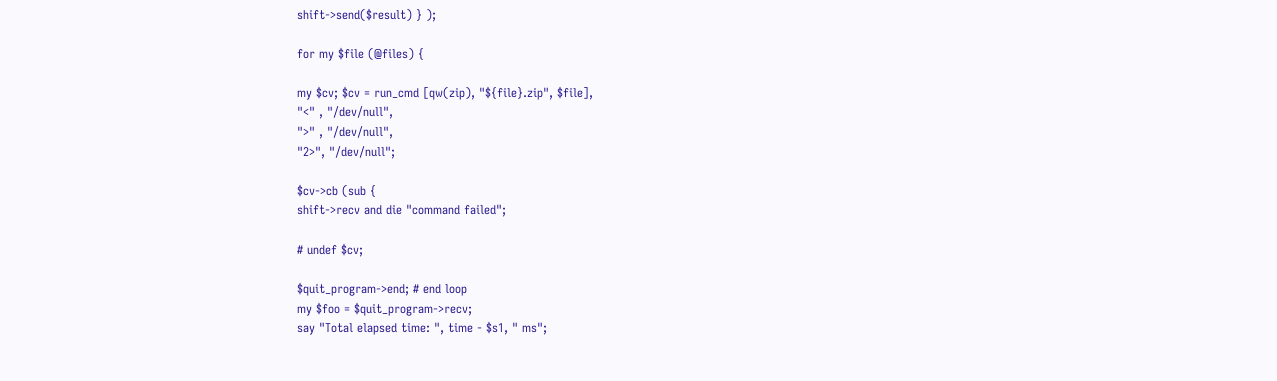shift->send($result) } );

for my $file (@files) {

my $cv; $cv = run_cmd [qw(zip), "${file}.zip", $file],
"<" , "/dev/null",
">" , "/dev/null",
"2>", "/dev/null";

$cv->cb (sub {
shift->recv and die "command failed";

# undef $cv;

$quit_program->end; # end loop
my $foo = $quit_program->recv;
say "Total elapsed time: ", time - $s1, " ms";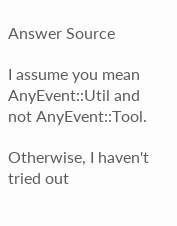Answer Source

I assume you mean AnyEvent::Util and not AnyEvent::Tool.

Otherwise, I haven't tried out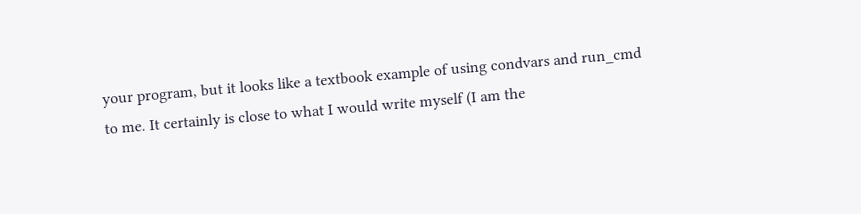your program, but it looks like a textbook example of using condvars and run_cmd to me. It certainly is close to what I would write myself (I am the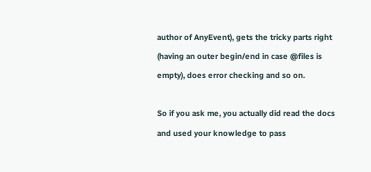author of AnyEvent), gets the tricky parts right (having an outer begin/end in case @files is empty), does error checking and so on.

So if you ask me, you actually did read the docs and used your knowledge to pass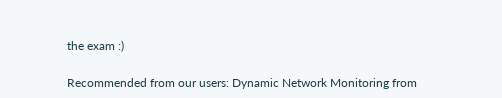the exam :)

Recommended from our users: Dynamic Network Monitoring from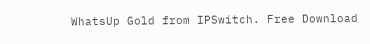WhatsUp Gold from IPSwitch. Free Download